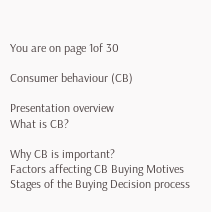You are on page 1of 30

Consumer behaviour (CB)

Presentation overview
What is CB?

Why CB is important?
Factors affecting CB Buying Motives Stages of the Buying Decision process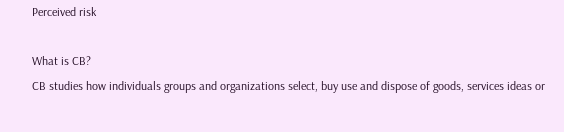Perceived risk

What is CB?
CB studies how individuals groups and organizations select, buy use and dispose of goods, services ideas or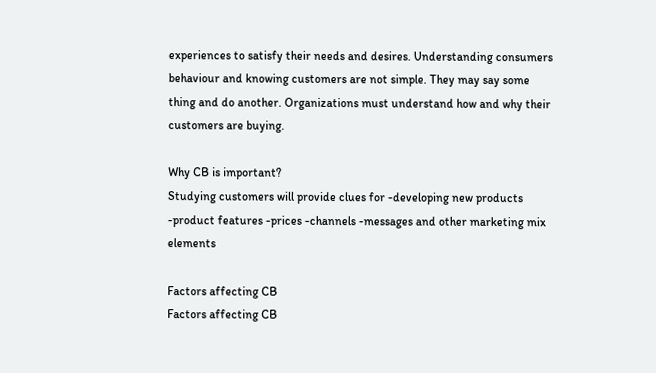experiences to satisfy their needs and desires. Understanding consumers behaviour and knowing customers are not simple. They may say some thing and do another. Organizations must understand how and why their customers are buying.

Why CB is important?
Studying customers will provide clues for -developing new products -product features -prices -channels -messages and other marketing mix elements

Factors affecting CB
Factors affecting CB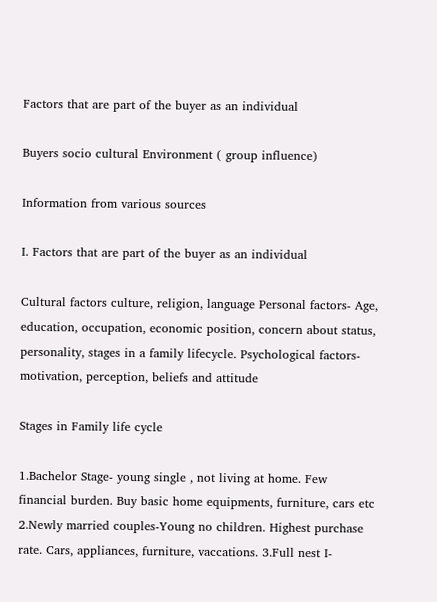Factors that are part of the buyer as an individual

Buyers socio cultural Environment ( group influence)

Information from various sources

I. Factors that are part of the buyer as an individual

Cultural factors culture, religion, language Personal factors- Age, education, occupation, economic position, concern about status, personality, stages in a family lifecycle. Psychological factors- motivation, perception, beliefs and attitude

Stages in Family life cycle

1.Bachelor Stage- young single , not living at home. Few financial burden. Buy basic home equipments, furniture, cars etc 2.Newly married couples-Young no children. Highest purchase rate. Cars, appliances, furniture, vaccations. 3.Full nest I-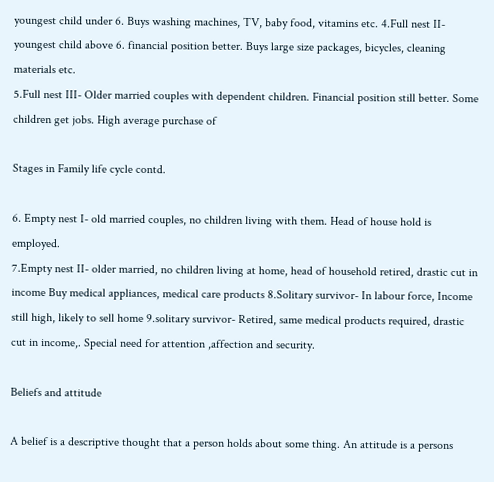youngest child under 6. Buys washing machines, TV, baby food, vitamins etc. 4.Full nest II- youngest child above 6. financial position better. Buys large size packages, bicycles, cleaning materials etc.
5.Full nest III- Older married couples with dependent children. Financial position still better. Some children get jobs. High average purchase of

Stages in Family life cycle contd.

6. Empty nest I- old married couples, no children living with them. Head of house hold is employed.
7.Empty nest II- older married, no children living at home, head of household retired, drastic cut in income Buy medical appliances, medical care products 8.Solitary survivor- In labour force, Income still high, likely to sell home 9.solitary survivor- Retired, same medical products required, drastic cut in income,. Special need for attention ,affection and security.

Beliefs and attitude

A belief is a descriptive thought that a person holds about some thing. An attitude is a persons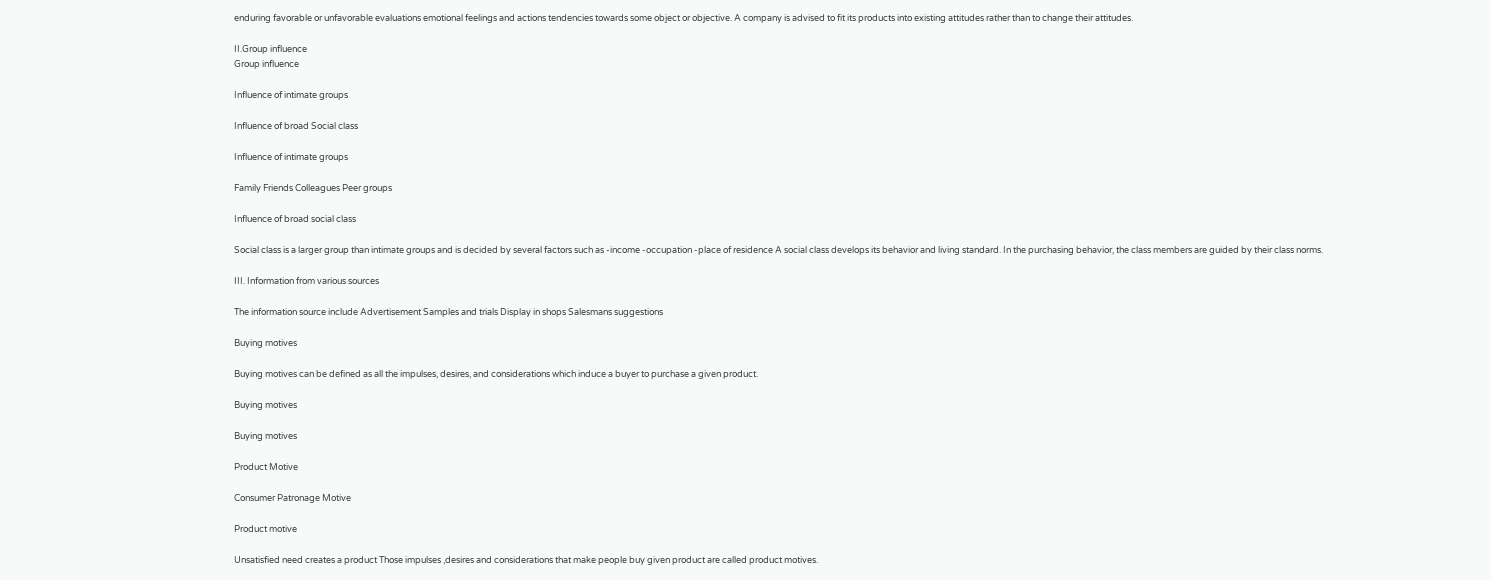enduring favorable or unfavorable evaluations emotional feelings and actions tendencies towards some object or objective. A company is advised to fit its products into existing attitudes rather than to change their attitudes.

II.Group influence
Group influence

Influence of intimate groups

Influence of broad Social class

Influence of intimate groups

Family Friends Colleagues Peer groups

Influence of broad social class

Social class is a larger group than intimate groups and is decided by several factors such as -income -occupation -place of residence A social class develops its behavior and living standard. In the purchasing behavior, the class members are guided by their class norms.

III. Information from various sources

The information source include Advertisement Samples and trials Display in shops Salesmans suggestions

Buying motives

Buying motives can be defined as all the impulses, desires, and considerations which induce a buyer to purchase a given product.

Buying motives

Buying motives

Product Motive

Consumer Patronage Motive

Product motive

Unsatisfied need creates a product Those impulses ,desires and considerations that make people buy given product are called product motives.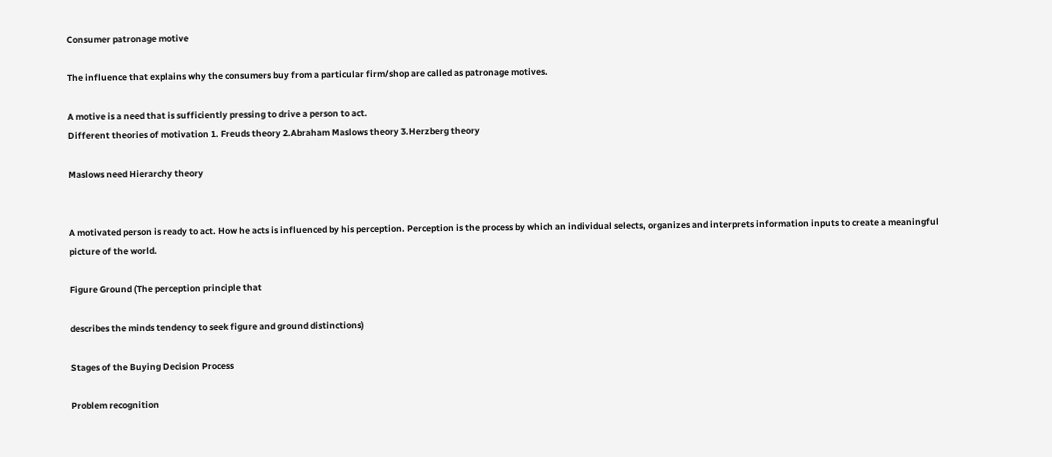Consumer patronage motive

The influence that explains why the consumers buy from a particular firm/shop are called as patronage motives.

A motive is a need that is sufficiently pressing to drive a person to act.
Different theories of motivation 1. Freuds theory 2.Abraham Maslows theory 3.Herzberg theory

Maslows need Hierarchy theory


A motivated person is ready to act. How he acts is influenced by his perception. Perception is the process by which an individual selects, organizes and interprets information inputs to create a meaningful picture of the world.

Figure Ground (The perception principle that

describes the minds tendency to seek figure and ground distinctions)

Stages of the Buying Decision Process

Problem recognition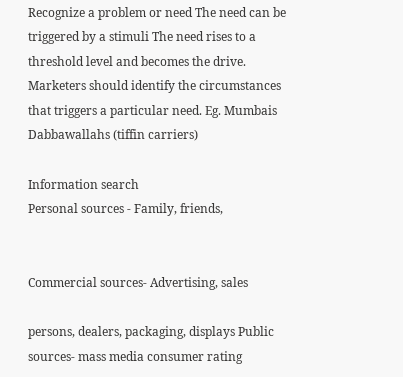Recognize a problem or need The need can be triggered by a stimuli The need rises to a threshold level and becomes the drive. Marketers should identify the circumstances that triggers a particular need. Eg. Mumbais Dabbawallahs (tiffin carriers)

Information search
Personal sources - Family, friends,


Commercial sources- Advertising, sales

persons, dealers, packaging, displays Public sources- mass media consumer rating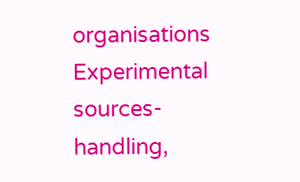organisations Experimental sources- handling,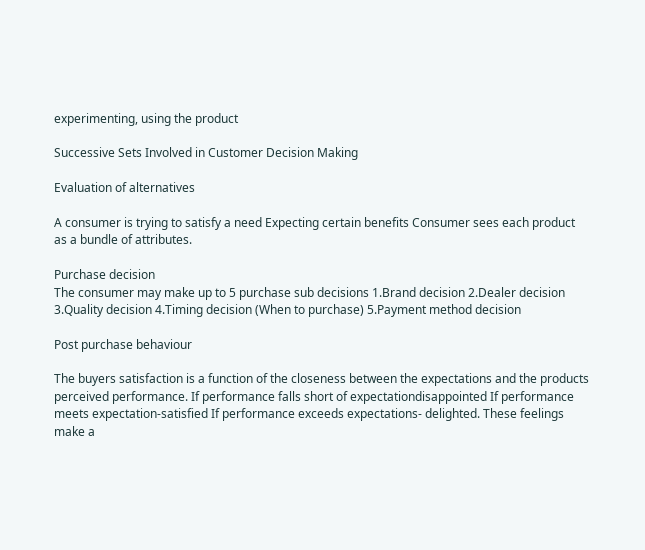experimenting, using the product

Successive Sets Involved in Customer Decision Making

Evaluation of alternatives

A consumer is trying to satisfy a need Expecting certain benefits Consumer sees each product as a bundle of attributes.

Purchase decision
The consumer may make up to 5 purchase sub decisions 1.Brand decision 2.Dealer decision 3.Quality decision 4.Timing decision (When to purchase) 5.Payment method decision

Post purchase behaviour

The buyers satisfaction is a function of the closeness between the expectations and the products perceived performance. If performance falls short of expectationdisappointed If performance meets expectation-satisfied If performance exceeds expectations- delighted. These feelings make a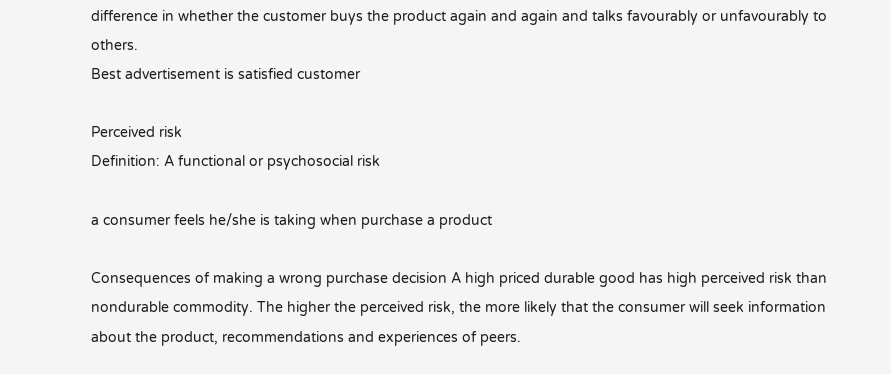difference in whether the customer buys the product again and again and talks favourably or unfavourably to others.
Best advertisement is satisfied customer

Perceived risk
Definition: A functional or psychosocial risk

a consumer feels he/she is taking when purchase a product

Consequences of making a wrong purchase decision A high priced durable good has high perceived risk than nondurable commodity. The higher the perceived risk, the more likely that the consumer will seek information about the product, recommendations and experiences of peers.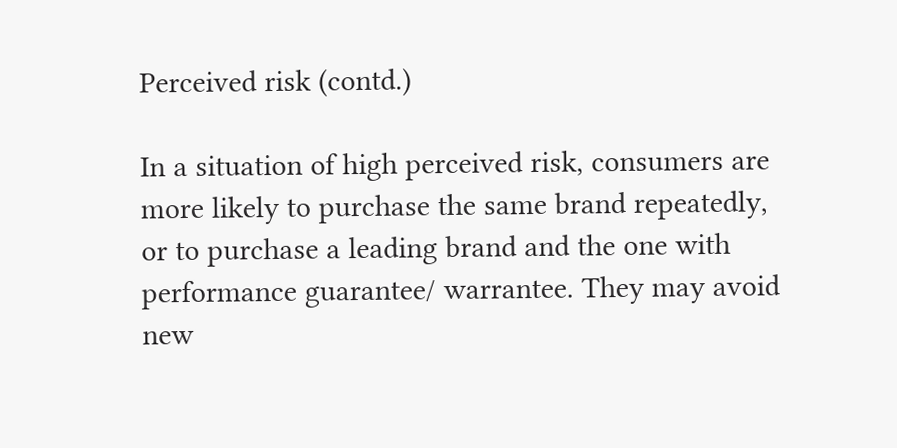Perceived risk (contd.)

In a situation of high perceived risk, consumers are more likely to purchase the same brand repeatedly, or to purchase a leading brand and the one with performance guarantee/ warrantee. They may avoid new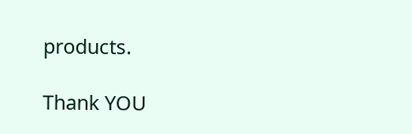products.

Thank YOU